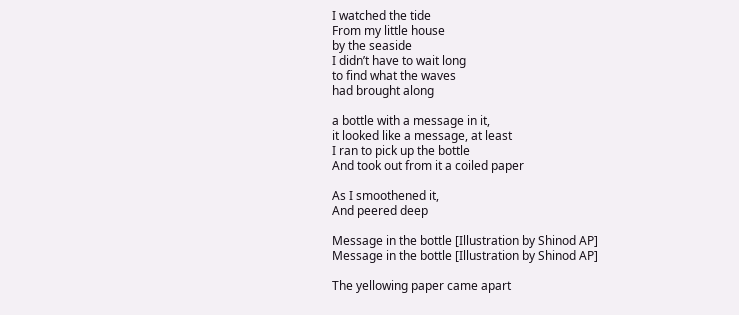I watched the tide
From my little house
by the seaside
I didn’t have to wait long
to find what the waves
had brought along

a bottle with a message in it,
it looked like a message, at least
I ran to pick up the bottle
And took out from it a coiled paper

As I smoothened it,
And peered deep

Message in the bottle [Illustration by Shinod AP]
Message in the bottle [Illustration by Shinod AP]

The yellowing paper came apart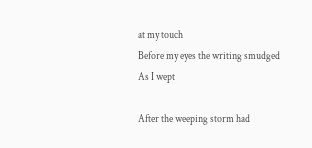at my touch
Before my eyes the writing smudged
As I wept

After the weeping storm had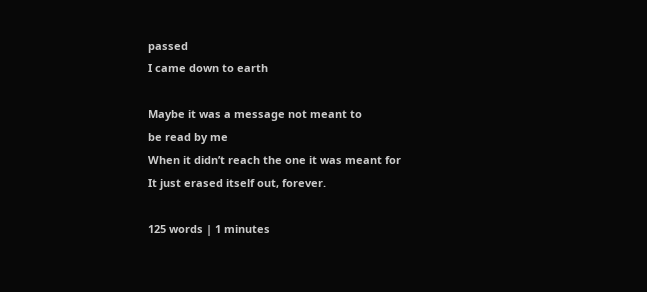passed
I came down to earth

Maybe it was a message not meant to
be read by me
When it didn’t reach the one it was meant for
It just erased itself out, forever.

125 words | 1 minutes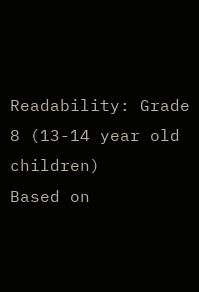Readability: Grade 8 (13-14 year old children)
Based on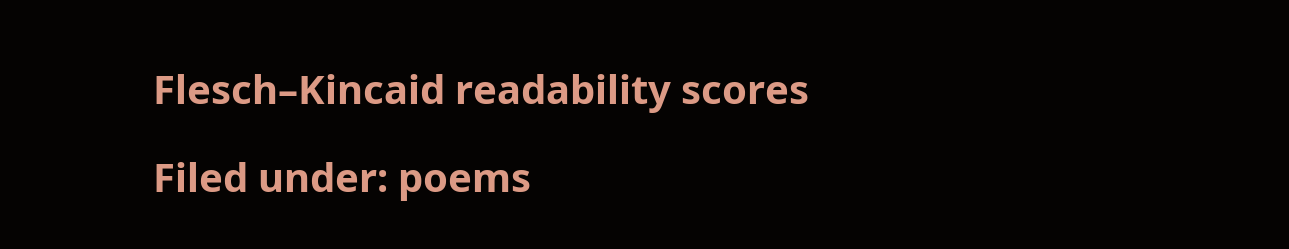Flesch–Kincaid readability scores

Filed under: poems